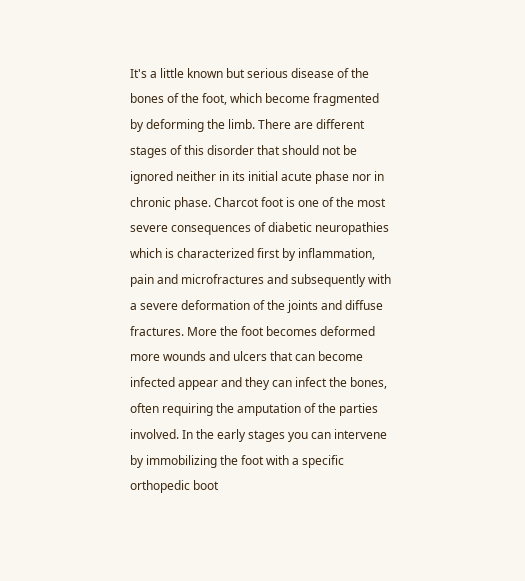It's a little known but serious disease of the bones of the foot, which become fragmented by deforming the limb. There are different stages of this disorder that should not be ignored neither in its initial acute phase nor in chronic phase. Charcot foot is one of the most severe consequences of diabetic neuropathies which is characterized first by inflammation, pain and microfractures and subsequently with a severe deformation of the joints and diffuse fractures. More the foot becomes deformed more wounds and ulcers that can become infected appear and they can infect the bones, often requiring the amputation of the parties involved. In the early stages you can intervene by immobilizing the foot with a specific orthopedic boot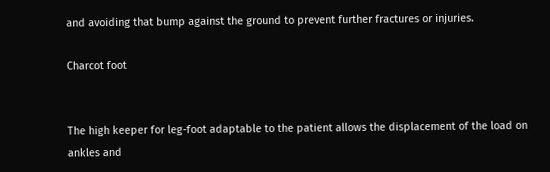and avoiding that bump against the ground to prevent further fractures or injuries.

Charcot foot


The high keeper for leg-foot adaptable to the patient allows the displacement of the load on ankles and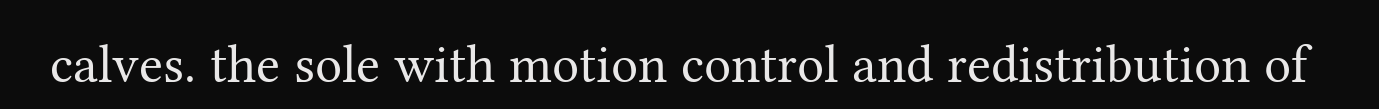calves. the sole with motion control and redistribution of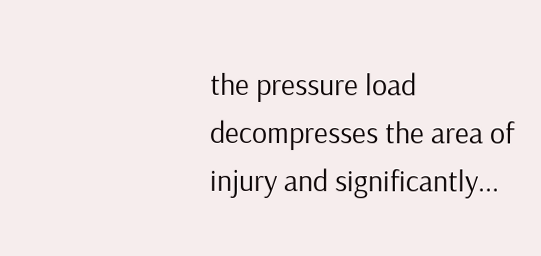the pressure load decompresses the area of injury and significantly...